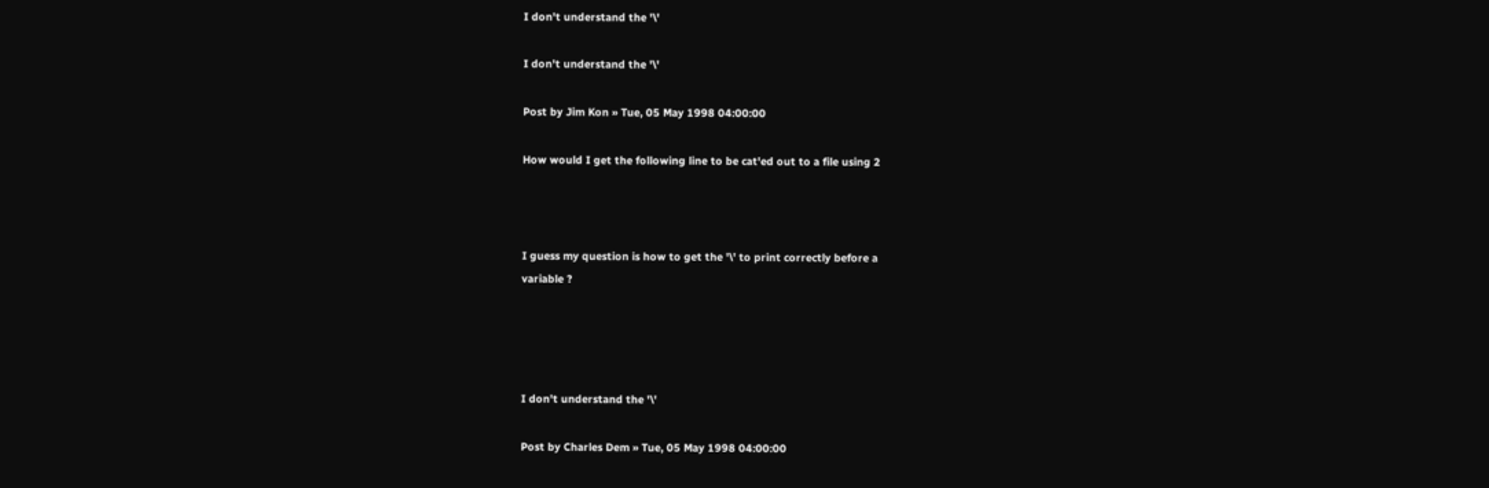I don't understand the '\'

I don't understand the '\'

Post by Jim Kon » Tue, 05 May 1998 04:00:00

How would I get the following line to be cat'ed out to a file using 2



I guess my question is how to get the '\' to print correctly before a
variable ?




I don't understand the '\'

Post by Charles Dem » Tue, 05 May 1998 04:00:00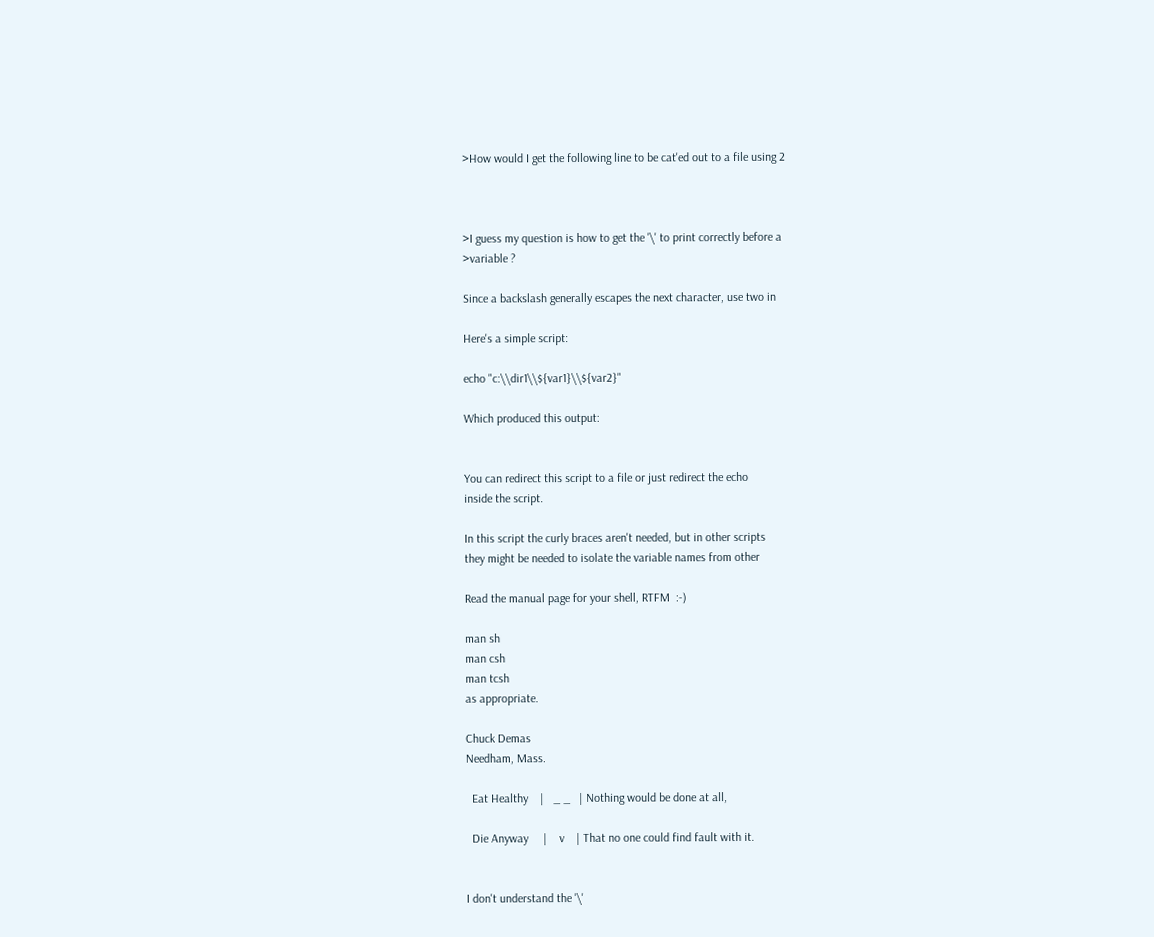>How would I get the following line to be cat'ed out to a file using 2



>I guess my question is how to get the '\' to print correctly before a
>variable ?

Since a backslash generally escapes the next character, use two in

Here's a simple script:

echo "c:\\dir1\\${var1}\\${var2}"

Which produced this output:


You can redirect this script to a file or just redirect the echo
inside the script.

In this script the curly braces aren't needed, but in other scripts
they might be needed to isolate the variable names from other

Read the manual page for your shell, RTFM  :-)

man sh
man csh
man tcsh
as appropriate.

Chuck Demas
Needham, Mass.

  Eat Healthy    |   _ _   | Nothing would be done at all,

  Die Anyway     |    v    | That no one could find fault with it.


I don't understand the '\'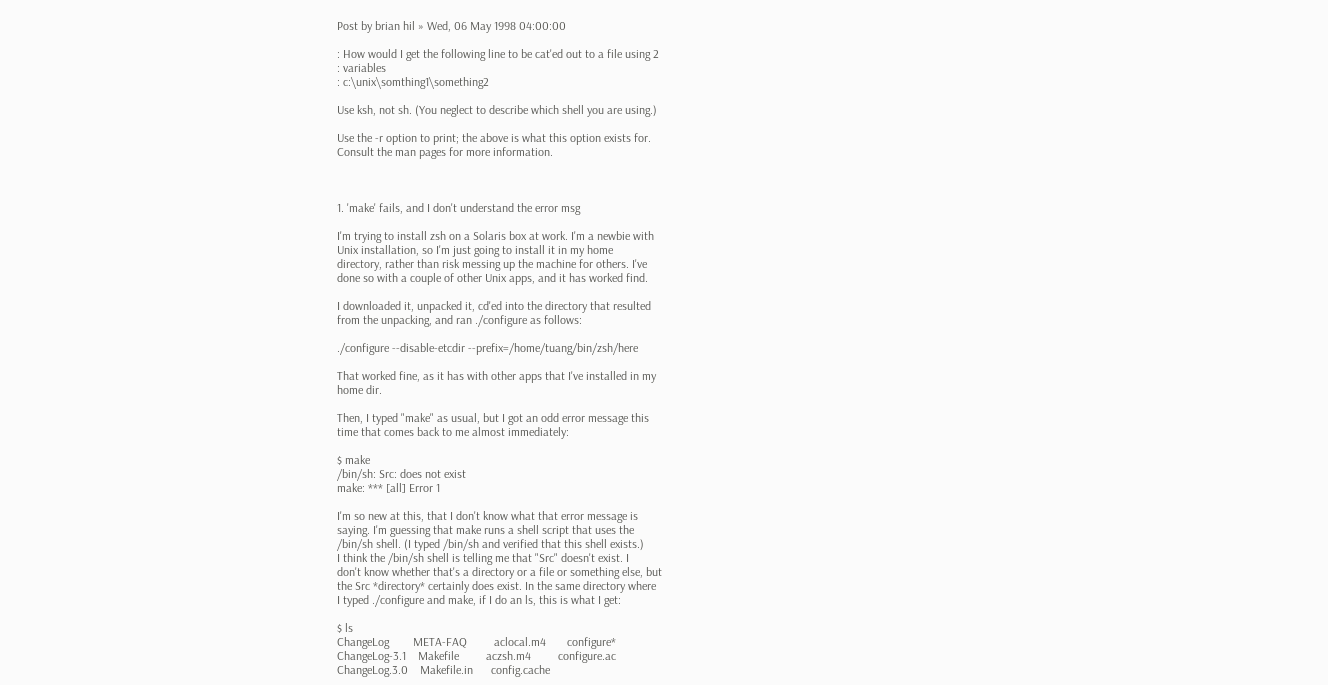Post by brian hil » Wed, 06 May 1998 04:00:00

: How would I get the following line to be cat'ed out to a file using 2
: variables
: c:\unix\somthing1\something2

Use ksh, not sh. (You neglect to describe which shell you are using.)

Use the -r option to print; the above is what this option exists for.
Consult the man pages for more information.



1. 'make' fails, and I don't understand the error msg

I'm trying to install zsh on a Solaris box at work. I'm a newbie with
Unix installation, so I'm just going to install it in my home
directory, rather than risk messing up the machine for others. I've
done so with a couple of other Unix apps, and it has worked find.

I downloaded it, unpacked it, cd'ed into the directory that resulted
from the unpacking, and ran ./configure as follows:

./configure --disable-etcdir --prefix=/home/tuang/bin/zsh/here

That worked fine, as it has with other apps that I've installed in my
home dir.

Then, I typed "make" as usual, but I got an odd error message this
time that comes back to me almost immediately:

$ make
/bin/sh: Src: does not exist
make: *** [all] Error 1

I'm so new at this, that I don't know what that error message is
saying. I'm guessing that make runs a shell script that uses the
/bin/sh shell. (I typed /bin/sh and verified that this shell exists.)
I think the /bin/sh shell is telling me that "Src" doesn't exist. I
don't know whether that's a directory or a file or something else, but
the Src *directory* certainly does exist. In the same directory where
I typed ./configure and make, if I do an ls, this is what I get:

$ ls
ChangeLog        META-FAQ         aclocal.m4       configure*
ChangeLog-3.1    Makefile         aczsh.m4         configure.ac
ChangeLog.3.0    Makefile.in      config.cache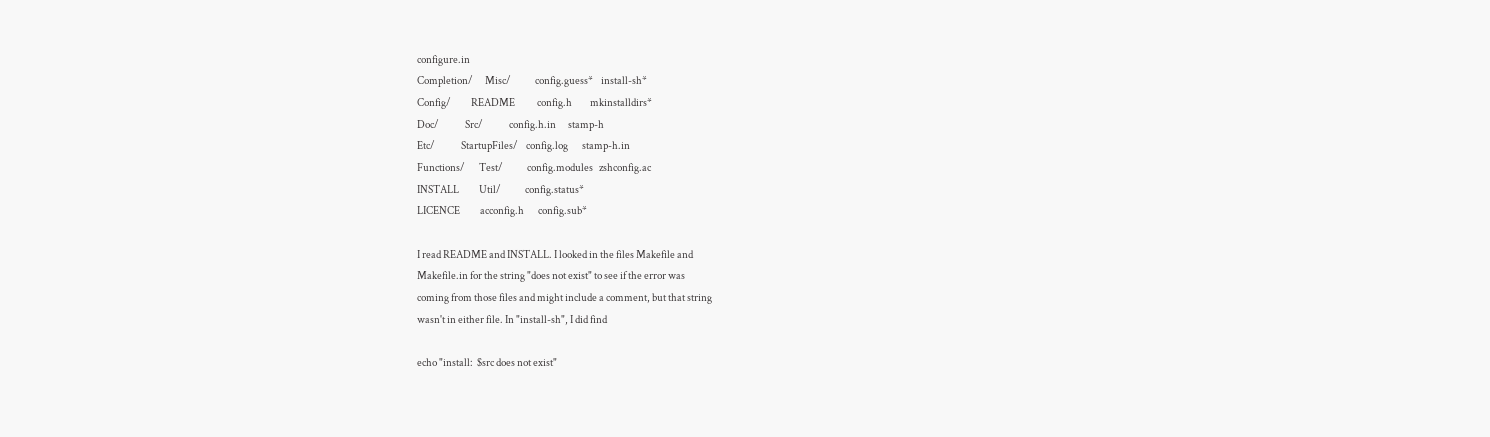configure.in
Completion/      Misc/            config.guess*    install-sh*
Config/          README           config.h         mkinstalldirs*
Doc/             Src/             config.h.in      stamp-h
Etc/             StartupFiles/    config.log       stamp-h.in
Functions/       Test/            config.modules   zshconfig.ac
INSTALL          Util/            config.status*
LICENCE          acconfig.h       config.sub*

I read README and INSTALL. I looked in the files Makefile and
Makefile.in for the string "does not exist" to see if the error was
coming from those files and might include a comment, but that string
wasn't in either file. In "install-sh", I did find

echo "install:  $src does not exist"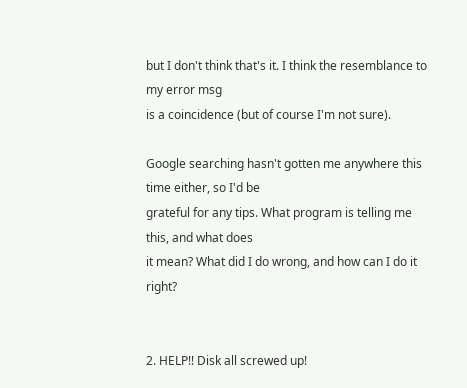but I don't think that's it. I think the resemblance to my error msg
is a coincidence (but of course I'm not sure).

Google searching hasn't gotten me anywhere this time either, so I'd be
grateful for any tips. What program is telling me this, and what does
it mean? What did I do wrong, and how can I do it right?


2. HELP!! Disk all screwed up!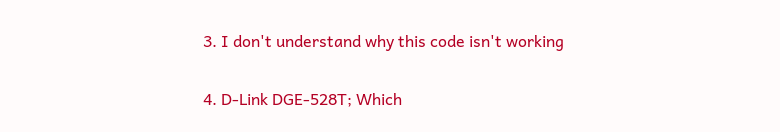3. I don't understand why this code isn't working

4. D-Link DGE-528T; Which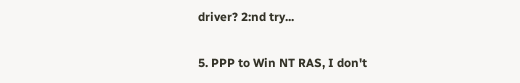driver? 2:nd try...

5. PPP to Win NT RAS, I don't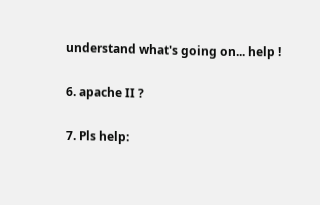understand what's going on... help !

6. apache II ?

7. Pls help: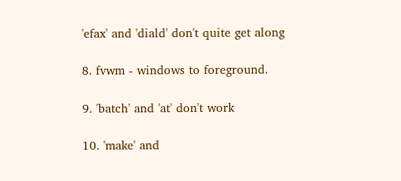'efax' and 'diald' don't quite get along

8. fvwm - windows to foreground.

9. 'batch' and 'at' don't work

10. 'make' and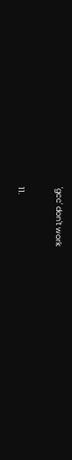'gcc' don't work

11.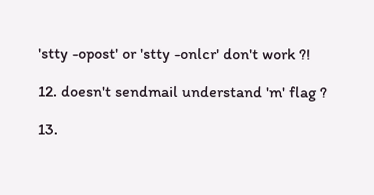'stty -opost' or 'stty -onlcr' don't work ?!

12. doesn't sendmail understand 'm' flag ?

13.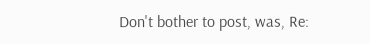Don't bother to post, was, Re: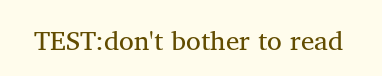TEST:don't bother to read